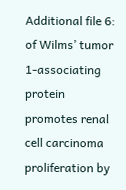Additional file 6: of Wilms’ tumor 1-associating protein promotes renal cell carcinoma proliferation by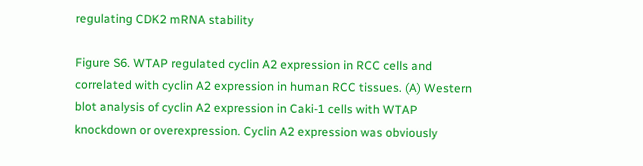regulating CDK2 mRNA stability

Figure S6. WTAP regulated cyclin A2 expression in RCC cells and correlated with cyclin A2 expression in human RCC tissues. (A) Western blot analysis of cyclin A2 expression in Caki-1 cells with WTAP knockdown or overexpression. Cyclin A2 expression was obviously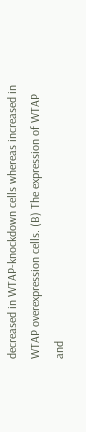decreased in WTAP-knockdown cells whereas increased in WTAP overexpression cells. (B) The expression of WTAP and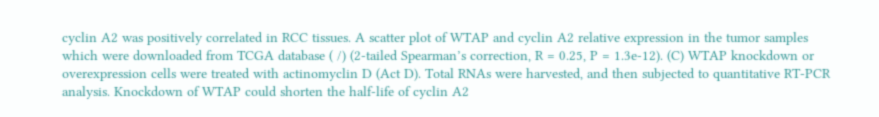cyclin A2 was positively correlated in RCC tissues. A scatter plot of WTAP and cyclin A2 relative expression in the tumor samples which were downloaded from TCGA database ( /) (2-tailed Spearman’s correction, R = 0.25, P = 1.3e-12). (C) WTAP knockdown or overexpression cells were treated with actinomyclin D (Act D). Total RNAs were harvested, and then subjected to quantitative RT-PCR analysis. Knockdown of WTAP could shorten the half-life of cyclin A2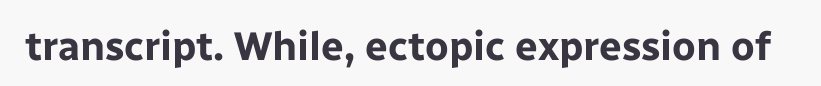transcript. While, ectopic expression of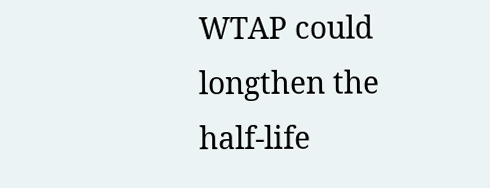WTAP could longthen the half-life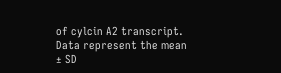of cylcin A2 transcript. Data represent the mean ± SD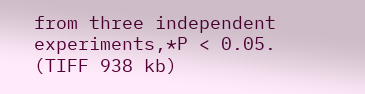from three independent experiments,*P < 0.05. (TIFF 938 kb)